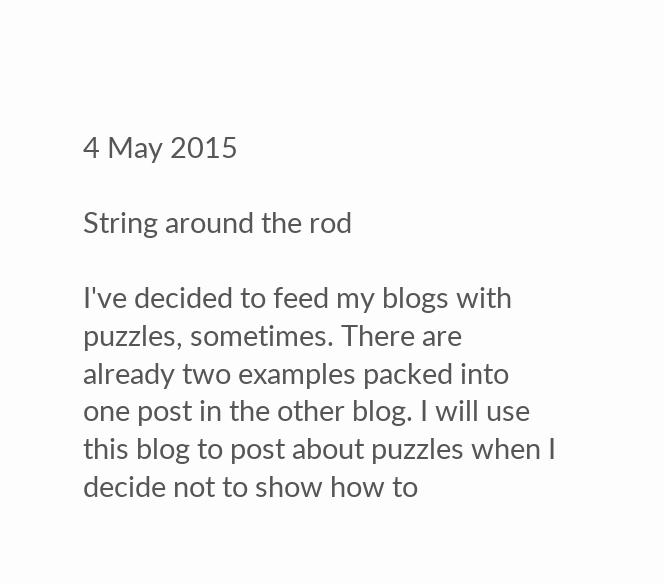4 May 2015

String around the rod

I've decided to feed my blogs with puzzles, sometimes. There are already two examples packed into one post in the other blog. I will use this blog to post about puzzles when I decide not to show how to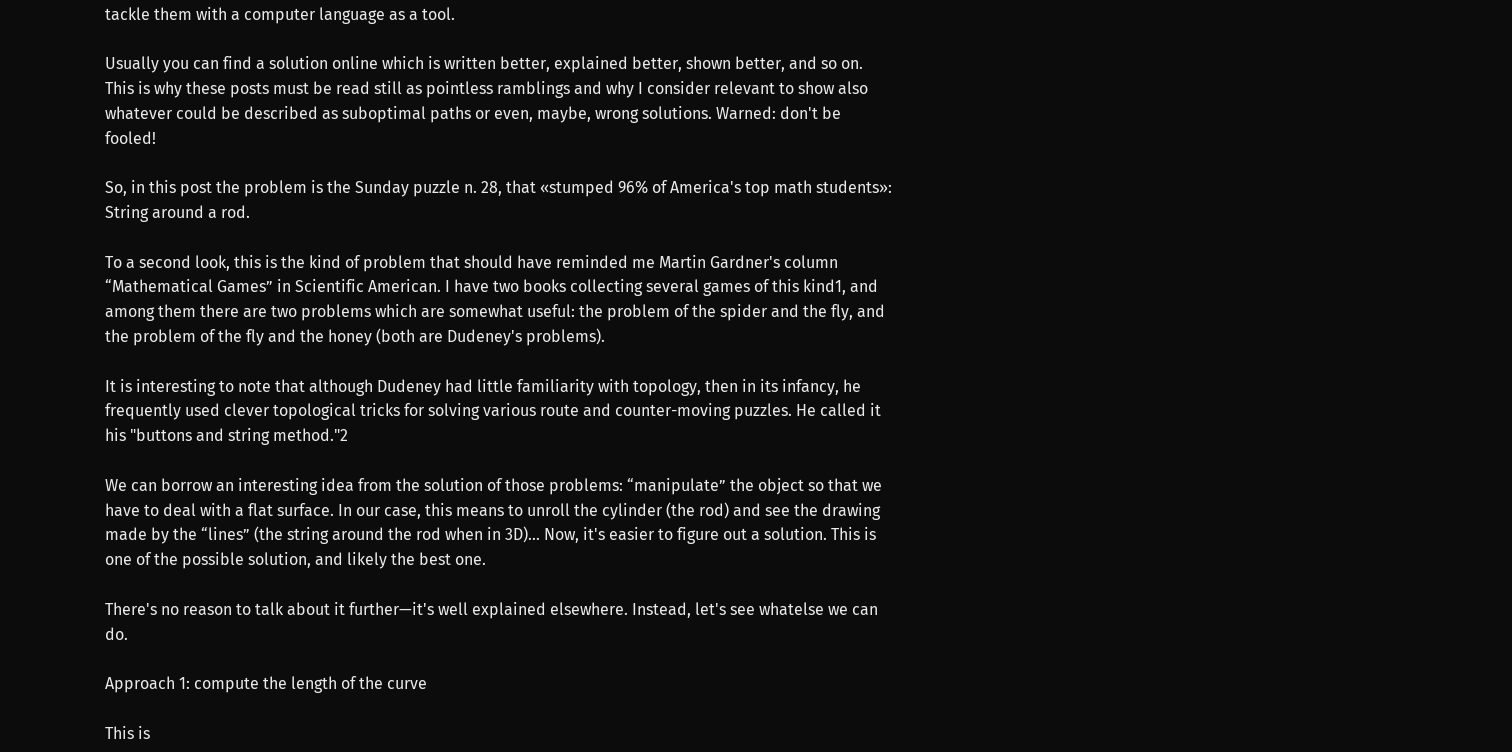tackle them with a computer language as a tool.

Usually you can find a solution online which is written better, explained better, shown better, and so on. This is why these posts must be read still as pointless ramblings and why I consider relevant to show also whatever could be described as suboptimal paths or even, maybe, wrong solutions. Warned: don't be fooled!

So, in this post the problem is the Sunday puzzle n. 28, that «stumped 96% of America's top math students»: String around a rod.

To a second look, this is the kind of problem that should have reminded me Martin Gardner's column “Mathematical Games” in Scientific American. I have two books collecting several games of this kind1, and among them there are two problems which are somewhat useful: the problem of the spider and the fly, and the problem of the fly and the honey (both are Dudeney's problems).

It is interesting to note that although Dudeney had little familiarity with topology, then in its infancy, he frequently used clever topological tricks for solving various route and counter-moving puzzles. He called it his "buttons and string method."2

We can borrow an interesting idea from the solution of those problems: “manipulate” the object so that we have to deal with a flat surface. In our case, this means to unroll the cylinder (the rod) and see the drawing made by the “lines” (the string around the rod when in 3D)… Now, it's easier to figure out a solution. This is one of the possible solution, and likely the best one.

There's no reason to talk about it further—it's well explained elsewhere. Instead, let's see whatelse we can do.

Approach 1: compute the length of the curve

This is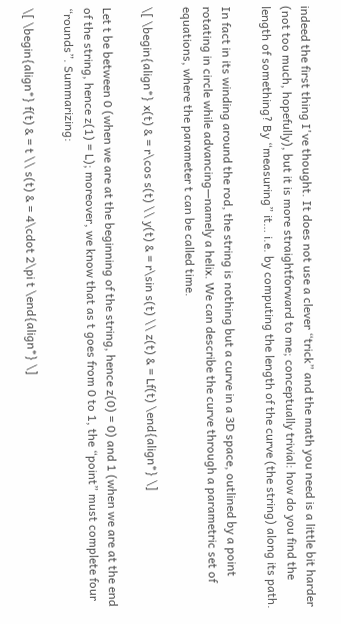indeed the first thing I've thought. It does not use a clever “trick” and the math you need is a little bit harder (not too much, hopefully), but it is more straightforward to me; conceptually trivial: how do you find the length of something? By “measuring” it… i.e. by computing the length of the curve (the string) along its path.

In fact in its winding around the rod, the string is nothing but a curve in a 3D space, outlined by a point rotating in circle while advancing—namely a helix. We can describe the curve through a parametric set of equations, where the parameter t can be called time.

\[ \begin{align*} x(t) & = r\cos s(t) \\ y(t) & = r\sin s(t) \\ z(t) & = Lf(t) \end{align*} \]

Let t be between 0 (when we are at the beginning of the string, hence z(0) = 0) and 1 (when we are at the end of the string, hence z(1) = L); moreover, we know that as t goes from 0 to 1, the “point” must complete four “rounds”. Summarizing:

\[ \begin{align*} f(t) & = t \\ s(t) & = 4\cdot 2\pi t \end{align*} \]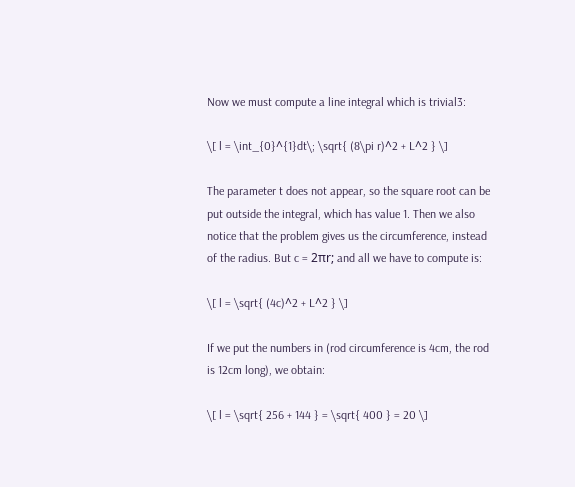Now we must compute a line integral which is trivial3:

\[ l = \int_{0}^{1}dt\; \sqrt{ (8\pi r)^2 + L^2 } \]

The parameter t does not appear, so the square root can be put outside the integral, which has value 1. Then we also notice that the problem gives us the circumference, instead of the radius. But c = 2πr; and all we have to compute is:

\[ l = \sqrt{ (4c)^2 + L^2 } \]

If we put the numbers in (rod circumference is 4cm, the rod is 12cm long), we obtain:

\[ l = \sqrt{ 256 + 144 } = \sqrt{ 400 } = 20 \]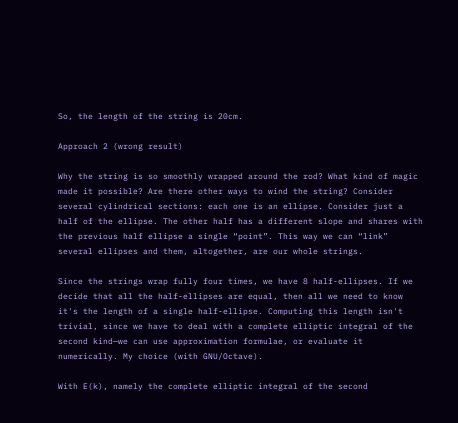So, the length of the string is 20cm.

Approach 2 (wrong result)

Why the string is so smoothly wrapped around the rod? What kind of magic made it possible? Are there other ways to wind the string? Consider several cylindrical sections: each one is an ellipse. Consider just a half of the ellipse. The other half has a different slope and shares with the previous half ellipse a single “point”. This way we can “link” several ellipses and them, altogether, are our whole strings.

Since the strings wrap fully four times, we have 8 half-ellipses. If we decide that all the half-ellipses are equal, then all we need to know it's the length of a single half-ellipse. Computing this length isn't trivial, since we have to deal with a complete elliptic integral of the second kind—we can use approximation formulae, or evaluate it numerically. My choice (with GNU/Octave).

With E(k), namely the complete elliptic integral of the second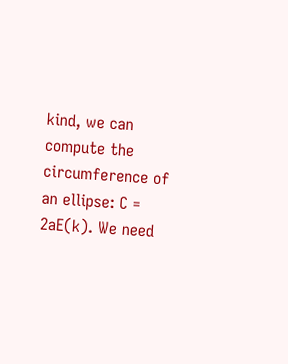kind, we can compute the circumference of an ellipse: C = 2aE(k). We need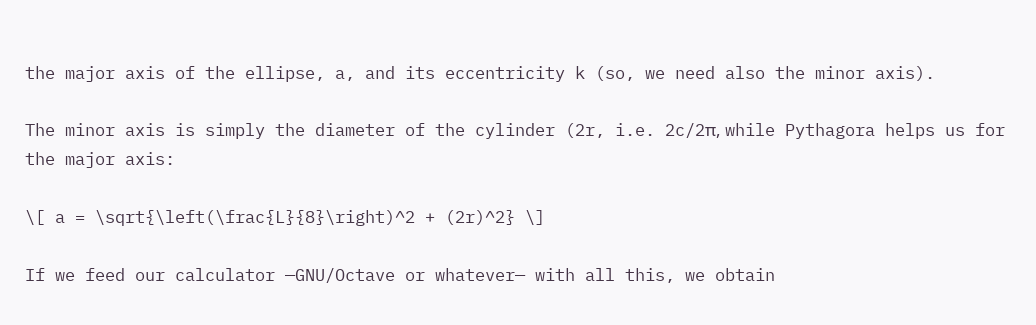the major axis of the ellipse, a, and its eccentricity k (so, we need also the minor axis).

The minor axis is simply the diameter of the cylinder (2r, i.e. 2c/2π, while Pythagora helps us for the major axis:

\[ a = \sqrt{\left(\frac{L}{8}\right)^2 + (2r)^2} \]

If we feed our calculator —GNU/Octave or whatever— with all this, we obtain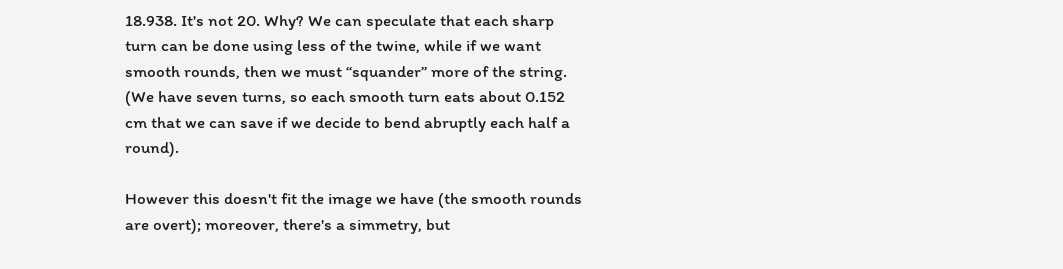18.938. It's not 20. Why? We can speculate that each sharp turn can be done using less of the twine, while if we want smooth rounds, then we must “squander” more of the string. (We have seven turns, so each smooth turn eats about 0.152 cm that we can save if we decide to bend abruptly each half a round).

However this doesn't fit the image we have (the smooth rounds are overt); moreover, there's a simmetry, but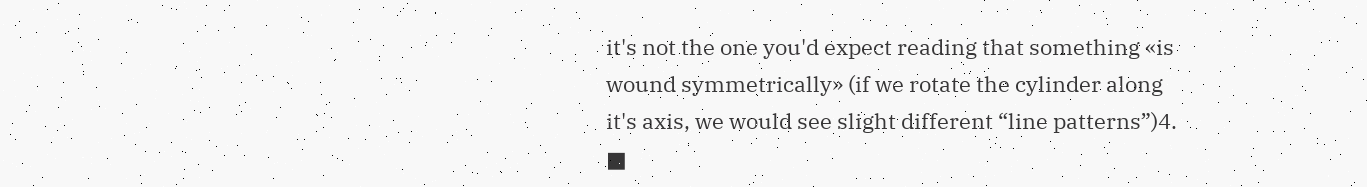it's not the one you'd expect reading that something «is wound symmetrically» (if we rotate the cylinder along it's axis, we would see slight different “line patterns”)4. ■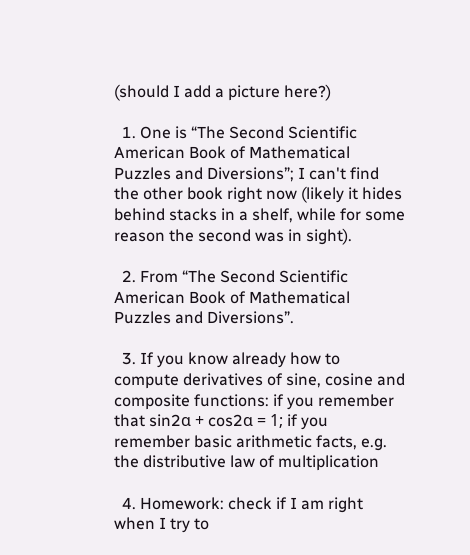(should I add a picture here?)

  1. One is “The Second Scientific American Book of Mathematical Puzzles and Diversions”; I can't find the other book right now (likely it hides behind stacks in a shelf, while for some reason the second was in sight).

  2. From “The Second Scientific American Book of Mathematical Puzzles and Diversions”.

  3. If you know already how to compute derivatives of sine, cosine and composite functions: if you remember that sin2α + cos2α = 1; if you remember basic arithmetic facts, e.g. the distributive law of multiplication

  4. Homework: check if I am right when I try to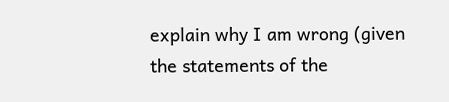explain why I am wrong (given the statements of the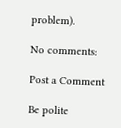problem).

No comments:

Post a Comment

Be polite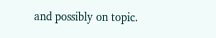and possibly on topic.